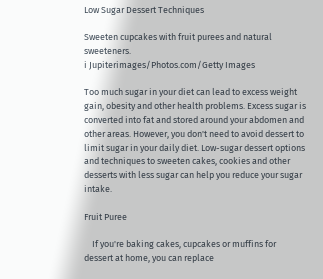Low Sugar Dessert Techniques

Sweeten cupcakes with fruit purees and natural sweeteners.
i Jupiterimages/Photos.com/Getty Images

Too much sugar in your diet can lead to excess weight gain, obesity and other health problems. Excess sugar is converted into fat and stored around your abdomen and other areas. However, you don't need to avoid dessert to limit sugar in your daily diet. Low-sugar dessert options and techniques to sweeten cakes, cookies and other desserts with less sugar can help you reduce your sugar intake.

Fruit Puree

    If you're baking cakes, cupcakes or muffins for dessert at home, you can replace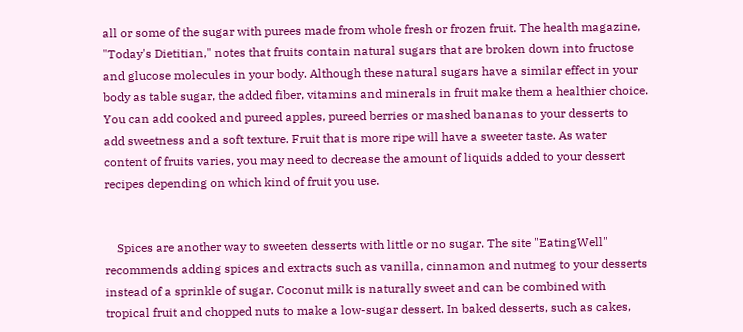all or some of the sugar with purees made from whole fresh or frozen fruit. The health magazine, "Today's Dietitian," notes that fruits contain natural sugars that are broken down into fructose and glucose molecules in your body. Although these natural sugars have a similar effect in your body as table sugar, the added fiber, vitamins and minerals in fruit make them a healthier choice. You can add cooked and pureed apples, pureed berries or mashed bananas to your desserts to add sweetness and a soft texture. Fruit that is more ripe will have a sweeter taste. As water content of fruits varies, you may need to decrease the amount of liquids added to your dessert recipes depending on which kind of fruit you use.


    Spices are another way to sweeten desserts with little or no sugar. The site "EatingWell" recommends adding spices and extracts such as vanilla, cinnamon and nutmeg to your desserts instead of a sprinkle of sugar. Coconut milk is naturally sweet and can be combined with tropical fruit and chopped nuts to make a low-sugar dessert. In baked desserts, such as cakes,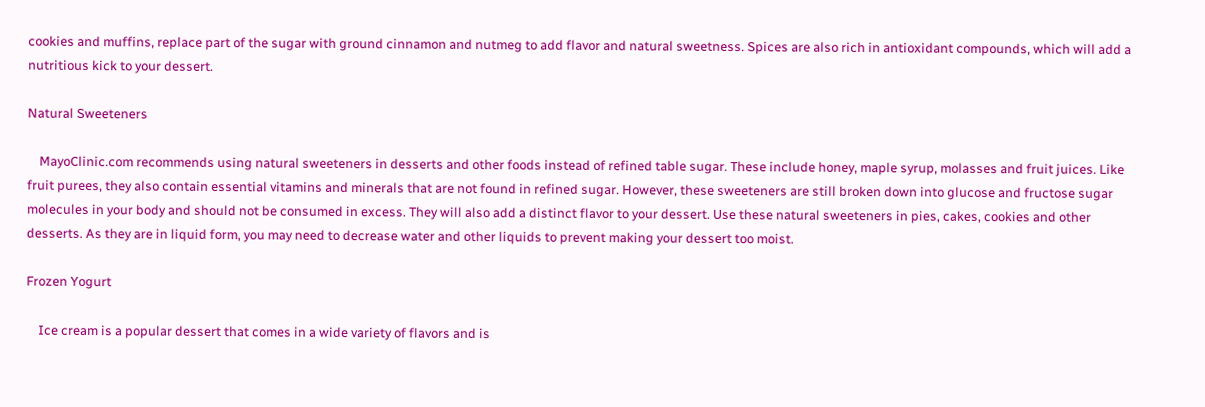cookies and muffins, replace part of the sugar with ground cinnamon and nutmeg to add flavor and natural sweetness. Spices are also rich in antioxidant compounds, which will add a nutritious kick to your dessert.

Natural Sweeteners

    MayoClinic.com recommends using natural sweeteners in desserts and other foods instead of refined table sugar. These include honey, maple syrup, molasses and fruit juices. Like fruit purees, they also contain essential vitamins and minerals that are not found in refined sugar. However, these sweeteners are still broken down into glucose and fructose sugar molecules in your body and should not be consumed in excess. They will also add a distinct flavor to your dessert. Use these natural sweeteners in pies, cakes, cookies and other desserts. As they are in liquid form, you may need to decrease water and other liquids to prevent making your dessert too moist.

Frozen Yogurt

    Ice cream is a popular dessert that comes in a wide variety of flavors and is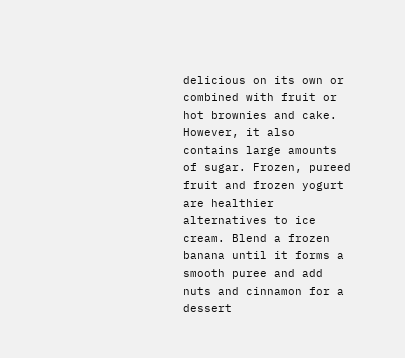delicious on its own or combined with fruit or hot brownies and cake. However, it also contains large amounts of sugar. Frozen, pureed fruit and frozen yogurt are healthier alternatives to ice cream. Blend a frozen banana until it forms a smooth puree and add nuts and cinnamon for a dessert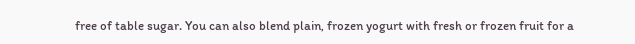free of table sugar. You can also blend plain, frozen yogurt with fresh or frozen fruit for a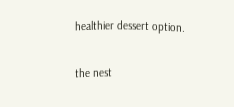healthier dessert option.

the nest